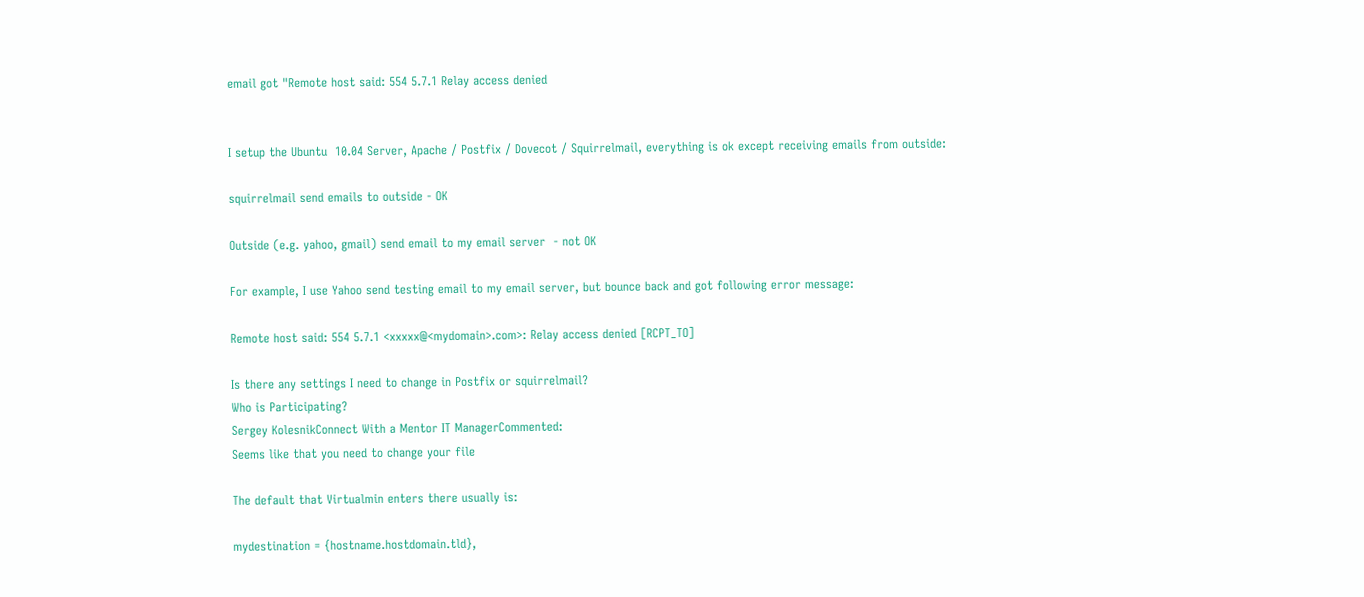email got "Remote host said: 554 5.7.1 Relay access denied


I setup the Ubuntu  10.04 Server, Apache / Postfix / Dovecot / Squirrelmail, everything is ok except receiving emails from outside:

squirrelmail send emails to outside - OK

Outside (e.g. yahoo, gmail) send email to my email server  - not OK

For example, I use Yahoo send testing email to my email server, but bounce back and got following error message:

Remote host said: 554 5.7.1 <xxxxx@<mydomain>.com>: Relay access denied [RCPT_TO]

Is there any settings I need to change in Postfix or squirrelmail?
Who is Participating?
Sergey KolesnikConnect With a Mentor IT ManagerCommented:
Seems like that you need to change your file

The default that Virtualmin enters there usually is:

mydestination = {hostname.hostdomain.tld},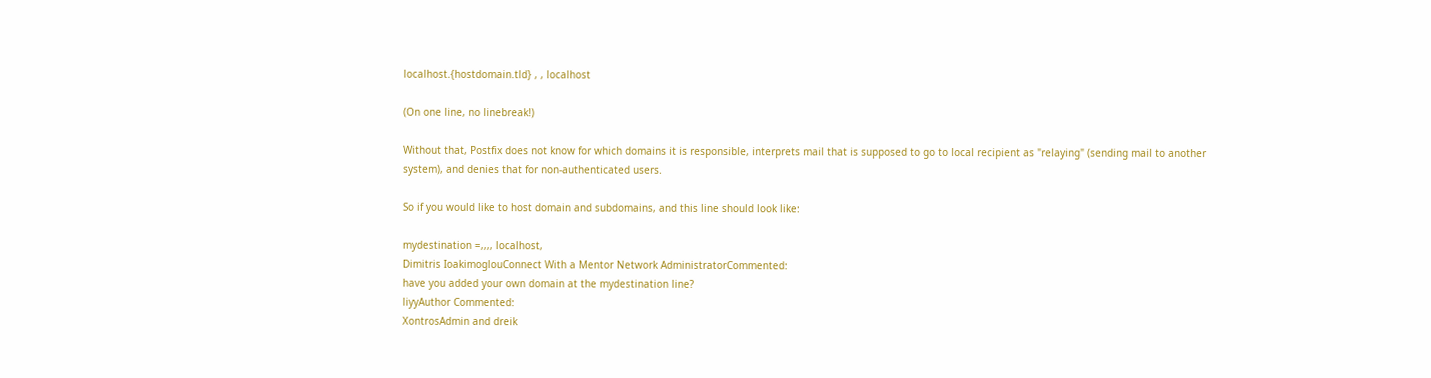localhost.{hostdomain.tld} , , localhost

(On one line, no linebreak!)

Without that, Postfix does not know for which domains it is responsible, interprets mail that is supposed to go to local recipient as "relaying" (sending mail to another system), and denies that for non-authenticated users.

So if you would like to host domain and subdomains, and this line should look like:

mydestination =,,,, localhost,
Dimitris IoakimoglouConnect With a Mentor Network AdministratorCommented:
have you added your own domain at the mydestination line?
liyyAuthor Commented:
XontrosAdmin and dreik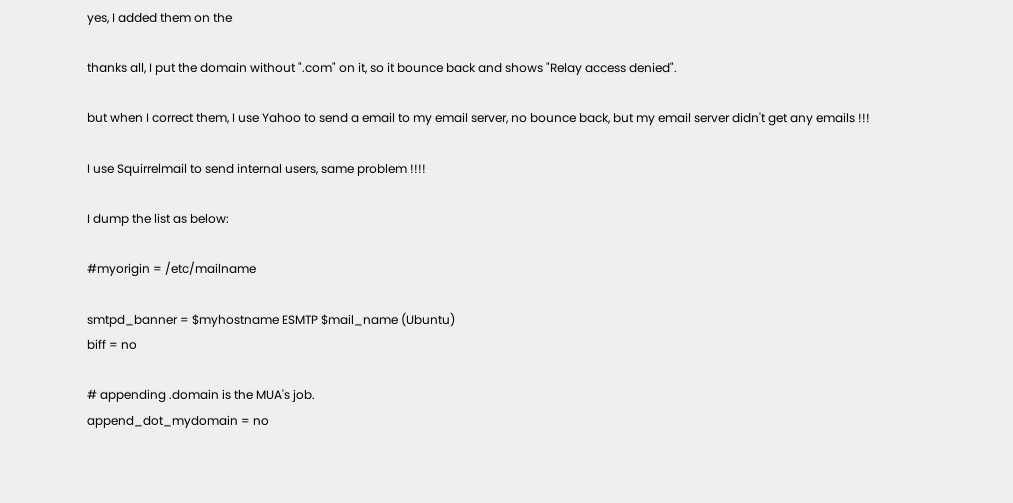yes, I added them on the

thanks all, I put the domain without ".com" on it, so it bounce back and shows "Relay access denied".

but when I correct them, I use Yahoo to send a email to my email server, no bounce back, but my email server didn't get any emails !!!

I use Squirrelmail to send internal users, same problem !!!!

I dump the list as below:

#myorigin = /etc/mailname

smtpd_banner = $myhostname ESMTP $mail_name (Ubuntu)
biff = no

# appending .domain is the MUA's job.
append_dot_mydomain = no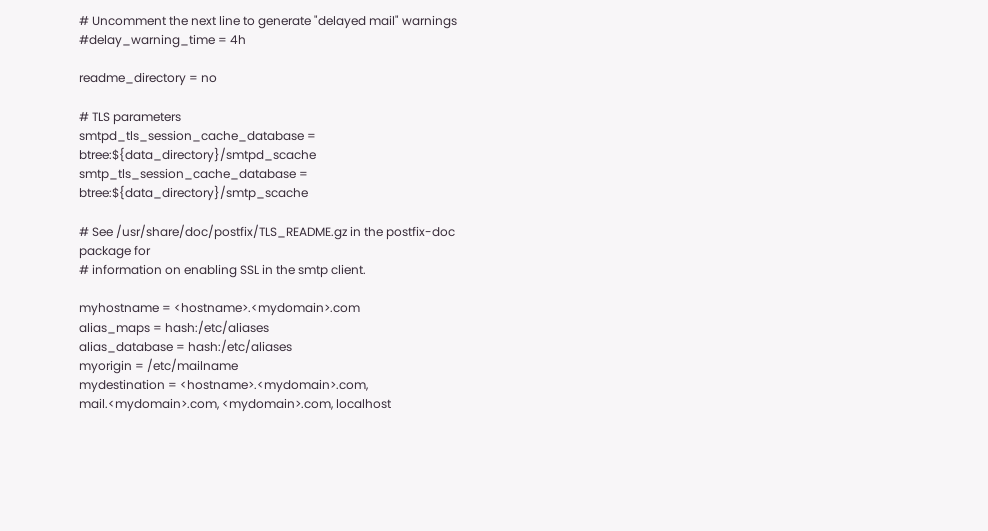# Uncomment the next line to generate "delayed mail" warnings
#delay_warning_time = 4h

readme_directory = no

# TLS parameters
smtpd_tls_session_cache_database = btree:${data_directory}/smtpd_scache
smtp_tls_session_cache_database = btree:${data_directory}/smtp_scache

# See /usr/share/doc/postfix/TLS_README.gz in the postfix-doc package for
# information on enabling SSL in the smtp client.

myhostname = <hostname>.<mydomain>.com
alias_maps = hash:/etc/aliases
alias_database = hash:/etc/aliases
myorigin = /etc/mailname
mydestination = <hostname>.<mydomain>.com, mail.<mydomain>.com, <mydomain>.com, localhost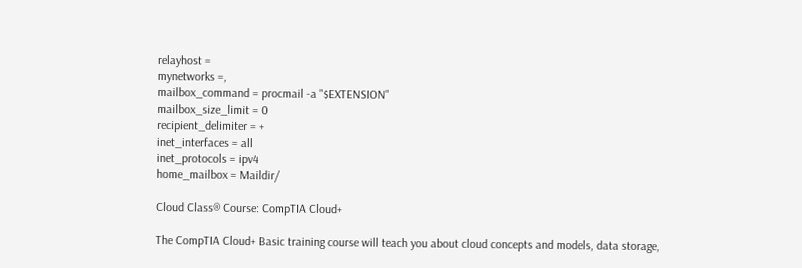relayhost =
mynetworks =,
mailbox_command = procmail -a "$EXTENSION"
mailbox_size_limit = 0
recipient_delimiter = +
inet_interfaces = all
inet_protocols = ipv4
home_mailbox = Maildir/

Cloud Class® Course: CompTIA Cloud+

The CompTIA Cloud+ Basic training course will teach you about cloud concepts and models, data storage,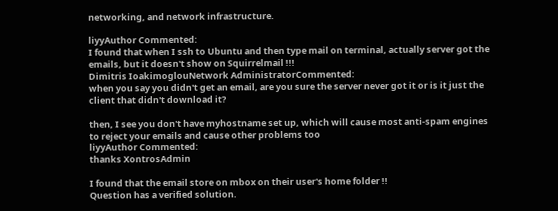networking, and network infrastructure.

liyyAuthor Commented:
I found that when I ssh to Ubuntu and then type mail on terminal, actually server got the emails, but it doesn't show on Squirrelmail !!!
Dimitris IoakimoglouNetwork AdministratorCommented:
when you say you didn't get an email, are you sure the server never got it or is it just the client that didn't download it?

then, I see you don't have myhostname set up, which will cause most anti-spam engines to reject your emails and cause other problems too
liyyAuthor Commented:
thanks XontrosAdmin

I found that the email store on mbox on their user's home folder !!
Question has a verified solution.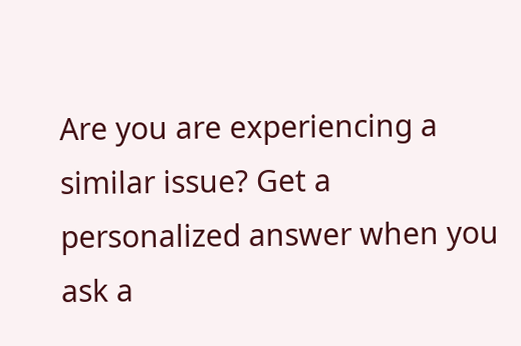Are you are experiencing a similar issue? Get a personalized answer when you ask a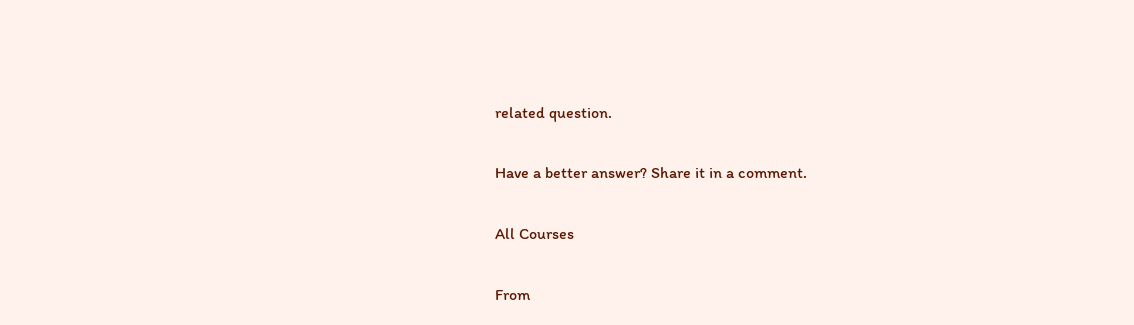related question.

Have a better answer? Share it in a comment.

All Courses

From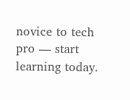novice to tech pro — start learning today.